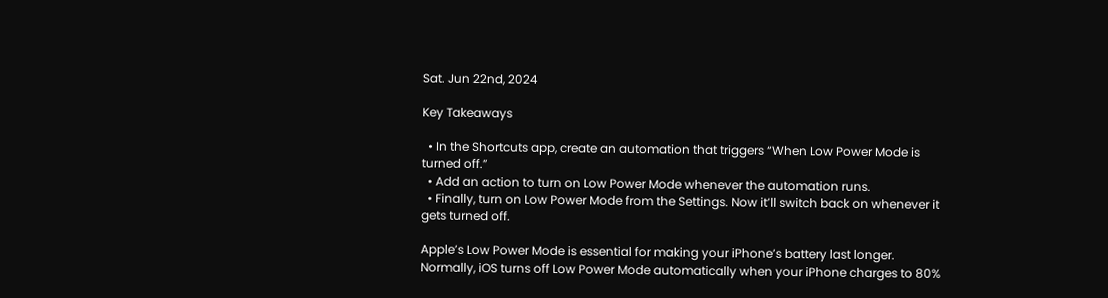Sat. Jun 22nd, 2024

Key Takeaways

  • In the Shortcuts app, create an automation that triggers “When Low Power Mode is turned off.”
  • Add an action to turn on Low Power Mode whenever the automation runs.
  • Finally, turn on Low Power Mode from the Settings. Now it’ll switch back on whenever it gets turned off.

Apple’s Low Power Mode is essential for making your iPhone’s battery last longer. Normally, iOS turns off Low Power Mode automatically when your iPhone charges to 80%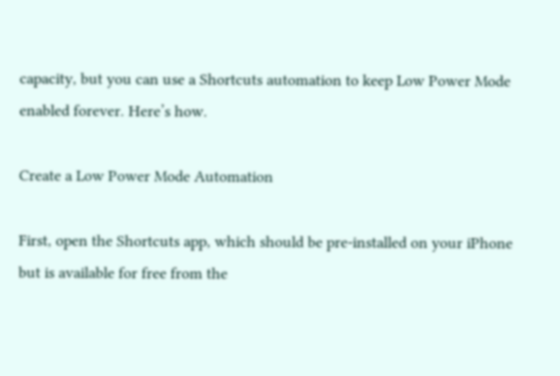capacity, but you can use a Shortcuts automation to keep Low Power Mode enabled forever. Here’s how.

Create a Low Power Mode Automation

First, open the Shortcuts app, which should be pre-installed on your iPhone but is available for free from the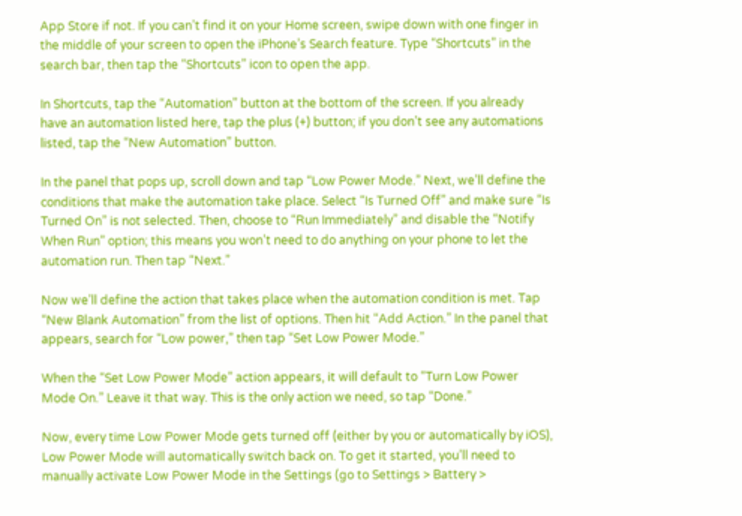App Store if not. If you can’t find it on your Home screen, swipe down with one finger in the middle of your screen to open the iPhone’s Search feature. Type “Shortcuts” in the search bar, then tap the “Shortcuts” icon to open the app.

In Shortcuts, tap the “Automation” button at the bottom of the screen. If you already have an automation listed here, tap the plus (+) button; if you don’t see any automations listed, tap the “New Automation” button.

In the panel that pops up, scroll down and tap “Low Power Mode.” Next, we’ll define the conditions that make the automation take place. Select “Is Turned Off” and make sure “Is Turned On” is not selected. Then, choose to “Run Immediately” and disable the “Notify When Run” option; this means you won’t need to do anything on your phone to let the automation run. Then tap “Next.”

Now we’ll define the action that takes place when the automation condition is met. Tap “New Blank Automation” from the list of options. Then hit “Add Action.” In the panel that appears, search for “Low power,” then tap “Set Low Power Mode.”

When the “Set Low Power Mode” action appears, it will default to “Turn Low Power Mode On.” Leave it that way. This is the only action we need, so tap “Done.”

Now, every time Low Power Mode gets turned off (either by you or automatically by iOS), Low Power Mode will automatically switch back on. To get it started, you’ll need to manually activate Low Power Mode in the Settings (go to Settings > Battery >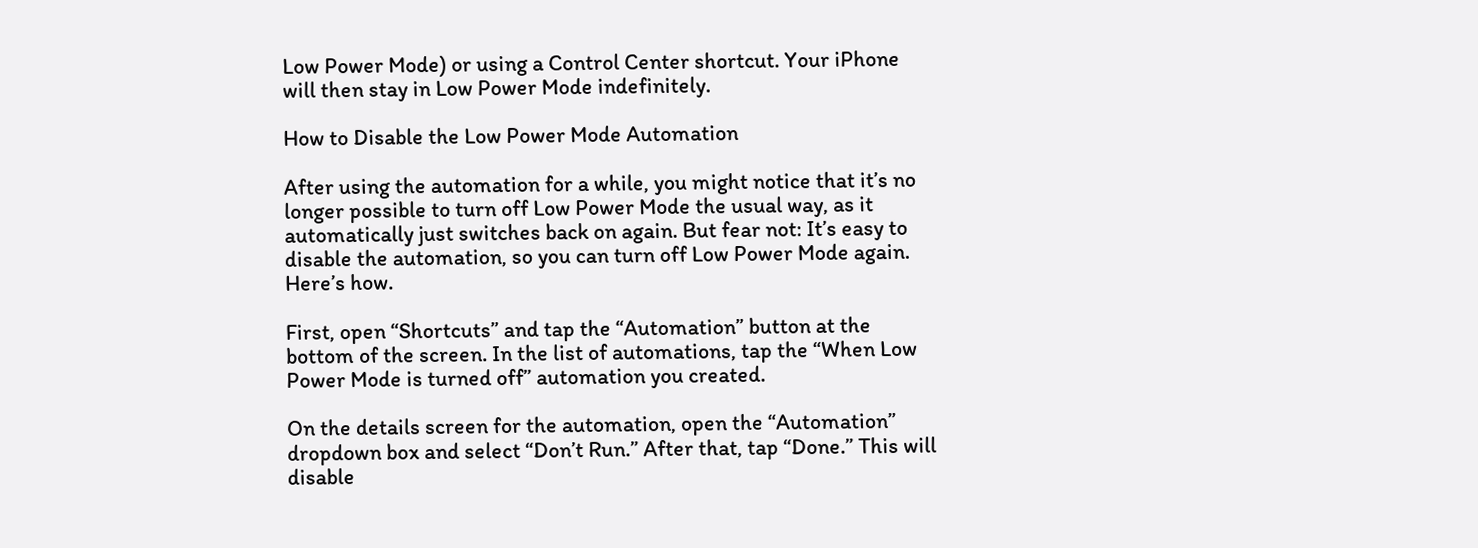Low Power Mode) or using a Control Center shortcut. Your iPhone will then stay in Low Power Mode indefinitely.

How to Disable the Low Power Mode Automation

After using the automation for a while, you might notice that it’s no longer possible to turn off Low Power Mode the usual way, as it automatically just switches back on again. But fear not: It’s easy to disable the automation, so you can turn off Low Power Mode again. Here’s how.

First, open “Shortcuts” and tap the “Automation” button at the bottom of the screen. In the list of automations, tap the “When Low Power Mode is turned off” automation you created.

On the details screen for the automation, open the “Automation” dropdown box and select “Don’t Run.” After that, tap “Done.” This will disable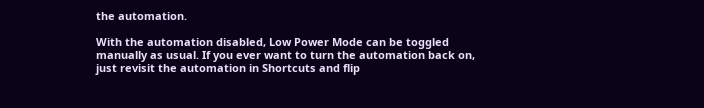the automation.

With the automation disabled, Low Power Mode can be toggled manually as usual. If you ever want to turn the automation back on, just revisit the automation in Shortcuts and flip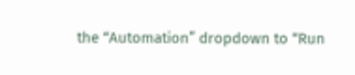the “Automation” dropdown to “Run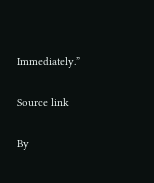Immediately.”

Source link

By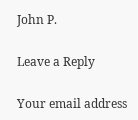John P.

Leave a Reply

Your email address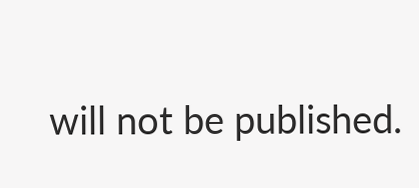will not be published.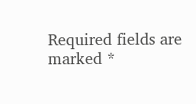Required fields are marked *